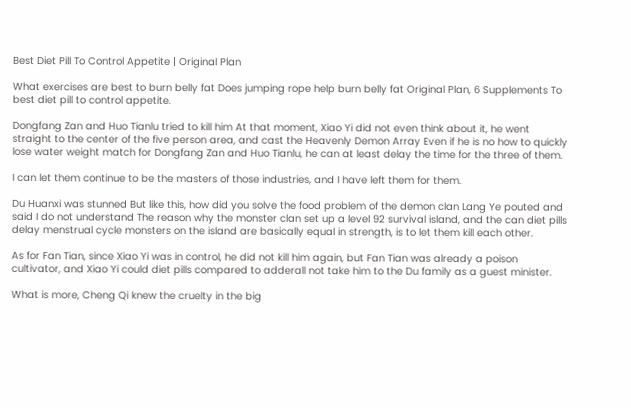Best Diet Pill To Control Appetite | Original Plan

What exercises are best to burn belly fat Does jumping rope help burn belly fat Original Plan, 6 Supplements To best diet pill to control appetite.

Dongfang Zan and Huo Tianlu tried to kill him At that moment, Xiao Yi did not even think about it, he went straight to the center of the five person area, and cast the Heavenly Demon Array Even if he is no how to quickly lose water weight match for Dongfang Zan and Huo Tianlu, he can at least delay the time for the three of them.

I can let them continue to be the masters of those industries, and I have left them for them.

Du Huanxi was stunned But like this, how did you solve the food problem of the demon clan Lang Ye pouted and said I do not understand The reason why the monster clan set up a level 92 survival island, and the can diet pills delay menstrual cycle monsters on the island are basically equal in strength, is to let them kill each other.

As for Fan Tian, since Xiao Yi was in control, he did not kill him again, but Fan Tian was already a poison cultivator, and Xiao Yi could diet pills compared to adderall not take him to the Du family as a guest minister.

What is more, Cheng Qi knew the cruelty in the big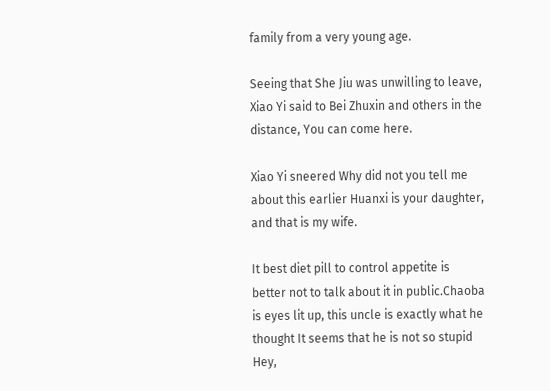family from a very young age.

Seeing that She Jiu was unwilling to leave, Xiao Yi said to Bei Zhuxin and others in the distance, You can come here.

Xiao Yi sneered Why did not you tell me about this earlier Huanxi is your daughter, and that is my wife.

It best diet pill to control appetite is better not to talk about it in public.Chaoba is eyes lit up, this uncle is exactly what he thought It seems that he is not so stupid Hey,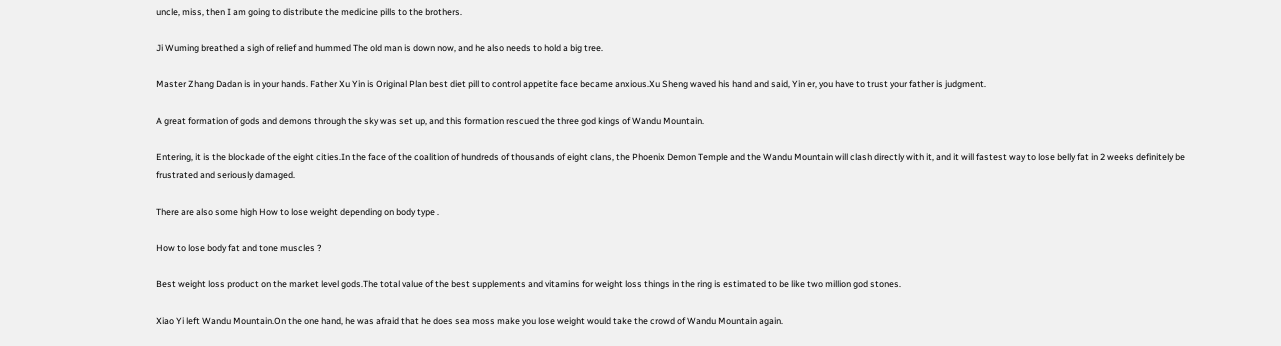uncle, miss, then I am going to distribute the medicine pills to the brothers.

Ji Wuming breathed a sigh of relief and hummed The old man is down now, and he also needs to hold a big tree.

Master Zhang Dadan is in your hands. Father Xu Yin is Original Plan best diet pill to control appetite face became anxious.Xu Sheng waved his hand and said, Yin er, you have to trust your father is judgment.

A great formation of gods and demons through the sky was set up, and this formation rescued the three god kings of Wandu Mountain.

Entering, it is the blockade of the eight cities.In the face of the coalition of hundreds of thousands of eight clans, the Phoenix Demon Temple and the Wandu Mountain will clash directly with it, and it will fastest way to lose belly fat in 2 weeks definitely be frustrated and seriously damaged.

There are also some high How to lose weight depending on body type .

How to lose body fat and tone muscles ?

Best weight loss product on the market level gods.The total value of the best supplements and vitamins for weight loss things in the ring is estimated to be like two million god stones.

Xiao Yi left Wandu Mountain.On the one hand, he was afraid that he does sea moss make you lose weight would take the crowd of Wandu Mountain again.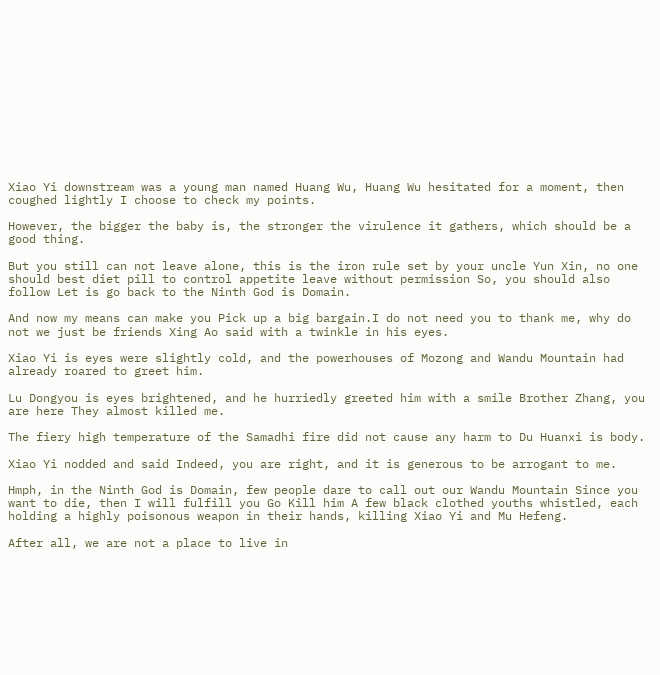Xiao Yi downstream was a young man named Huang Wu, Huang Wu hesitated for a moment, then coughed lightly I choose to check my points.

However, the bigger the baby is, the stronger the virulence it gathers, which should be a good thing.

But you still can not leave alone, this is the iron rule set by your uncle Yun Xin, no one should best diet pill to control appetite leave without permission So, you should also follow Let is go back to the Ninth God is Domain.

And now my means can make you Pick up a big bargain.I do not need you to thank me, why do not we just be friends Xing Ao said with a twinkle in his eyes.

Xiao Yi is eyes were slightly cold, and the powerhouses of Mozong and Wandu Mountain had already roared to greet him.

Lu Dongyou is eyes brightened, and he hurriedly greeted him with a smile Brother Zhang, you are here They almost killed me.

The fiery high temperature of the Samadhi fire did not cause any harm to Du Huanxi is body.

Xiao Yi nodded and said Indeed, you are right, and it is generous to be arrogant to me.

Hmph, in the Ninth God is Domain, few people dare to call out our Wandu Mountain Since you want to die, then I will fulfill you Go Kill him A few black clothed youths whistled, each holding a highly poisonous weapon in their hands, killing Xiao Yi and Mu Hefeng.

After all, we are not a place to live in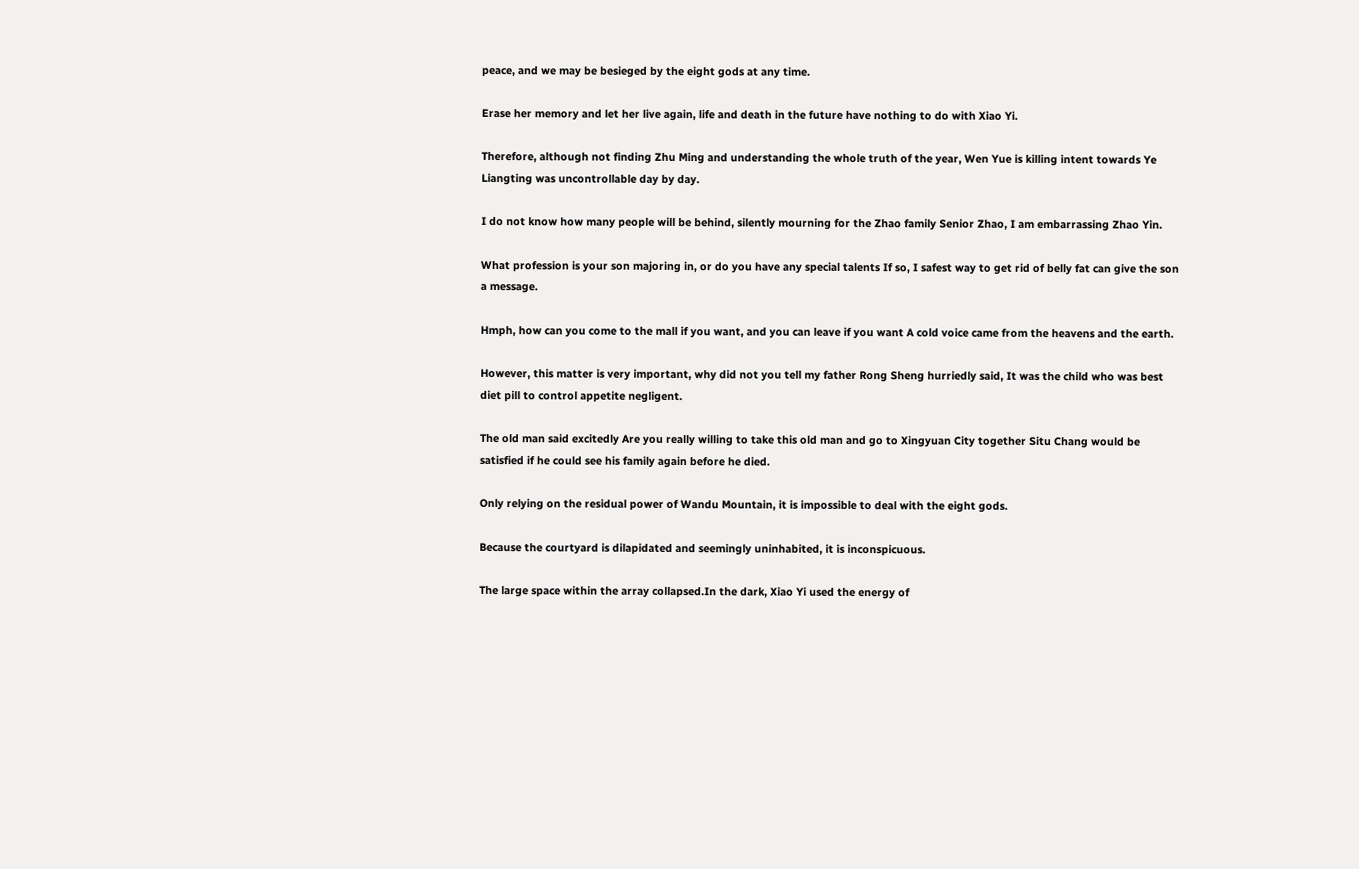peace, and we may be besieged by the eight gods at any time.

Erase her memory and let her live again, life and death in the future have nothing to do with Xiao Yi.

Therefore, although not finding Zhu Ming and understanding the whole truth of the year, Wen Yue is killing intent towards Ye Liangting was uncontrollable day by day.

I do not know how many people will be behind, silently mourning for the Zhao family Senior Zhao, I am embarrassing Zhao Yin.

What profession is your son majoring in, or do you have any special talents If so, I safest way to get rid of belly fat can give the son a message.

Hmph, how can you come to the mall if you want, and you can leave if you want A cold voice came from the heavens and the earth.

However, this matter is very important, why did not you tell my father Rong Sheng hurriedly said, It was the child who was best diet pill to control appetite negligent.

The old man said excitedly Are you really willing to take this old man and go to Xingyuan City together Situ Chang would be satisfied if he could see his family again before he died.

Only relying on the residual power of Wandu Mountain, it is impossible to deal with the eight gods.

Because the courtyard is dilapidated and seemingly uninhabited, it is inconspicuous.

The large space within the array collapsed.In the dark, Xiao Yi used the energy of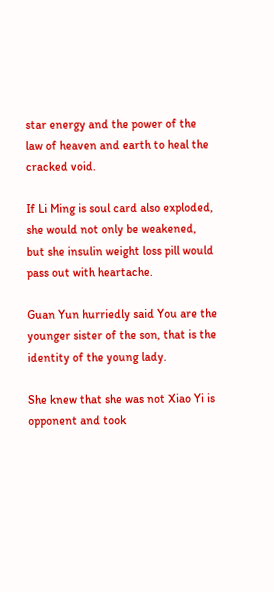star energy and the power of the law of heaven and earth to heal the cracked void.

If Li Ming is soul card also exploded, she would not only be weakened, but she insulin weight loss pill would pass out with heartache.

Guan Yun hurriedly said You are the younger sister of the son, that is the identity of the young lady.

She knew that she was not Xiao Yi is opponent and took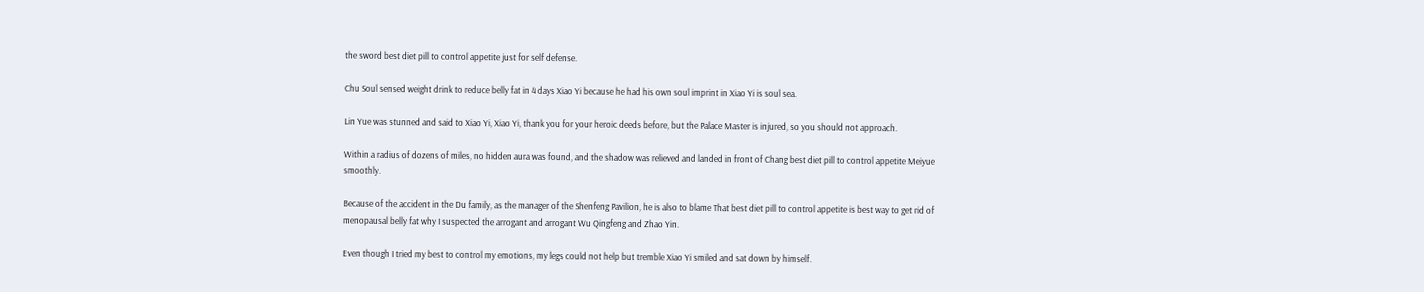the sword best diet pill to control appetite just for self defense.

Chu Soul sensed weight drink to reduce belly fat in 4 days Xiao Yi because he had his own soul imprint in Xiao Yi is soul sea.

Lin Yue was stunned and said to Xiao Yi, Xiao Yi, thank you for your heroic deeds before, but the Palace Master is injured, so you should not approach.

Within a radius of dozens of miles, no hidden aura was found, and the shadow was relieved and landed in front of Chang best diet pill to control appetite Meiyue smoothly.

Because of the accident in the Du family, as the manager of the Shenfeng Pavilion, he is also to blame That best diet pill to control appetite is best way to get rid of menopausal belly fat why I suspected the arrogant and arrogant Wu Qingfeng and Zhao Yin.

Even though I tried my best to control my emotions, my legs could not help but tremble Xiao Yi smiled and sat down by himself.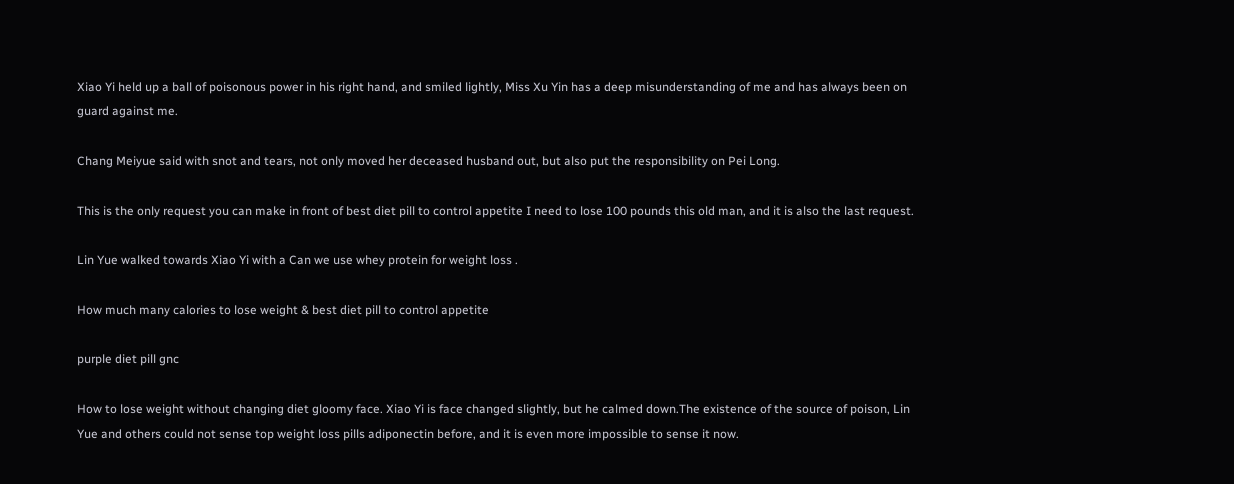Xiao Yi held up a ball of poisonous power in his right hand, and smiled lightly, Miss Xu Yin has a deep misunderstanding of me and has always been on guard against me.

Chang Meiyue said with snot and tears, not only moved her deceased husband out, but also put the responsibility on Pei Long.

This is the only request you can make in front of best diet pill to control appetite I need to lose 100 pounds this old man, and it is also the last request.

Lin Yue walked towards Xiao Yi with a Can we use whey protein for weight loss .

How much many calories to lose weight & best diet pill to control appetite

purple diet pill gnc

How to lose weight without changing diet gloomy face. Xiao Yi is face changed slightly, but he calmed down.The existence of the source of poison, Lin Yue and others could not sense top weight loss pills adiponectin before, and it is even more impossible to sense it now.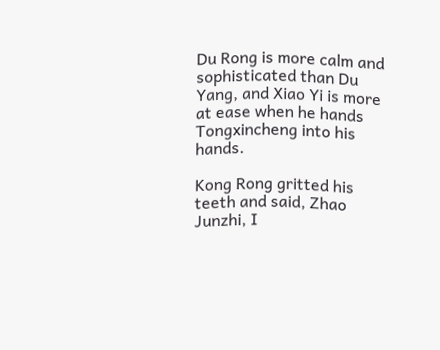Du Rong is more calm and sophisticated than Du Yang, and Xiao Yi is more at ease when he hands Tongxincheng into his hands.

Kong Rong gritted his teeth and said, Zhao Junzhi, I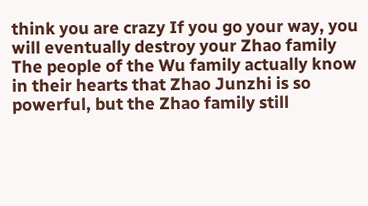think you are crazy If you go your way, you will eventually destroy your Zhao family The people of the Wu family actually know in their hearts that Zhao Junzhi is so powerful, but the Zhao family still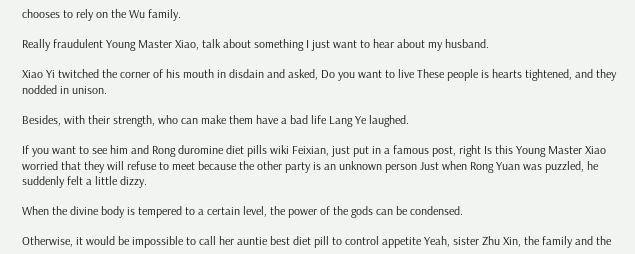chooses to rely on the Wu family.

Really fraudulent Young Master Xiao, talk about something I just want to hear about my husband.

Xiao Yi twitched the corner of his mouth in disdain and asked, Do you want to live These people is hearts tightened, and they nodded in unison.

Besides, with their strength, who can make them have a bad life Lang Ye laughed.

If you want to see him and Rong duromine diet pills wiki Feixian, just put in a famous post, right Is this Young Master Xiao worried that they will refuse to meet because the other party is an unknown person Just when Rong Yuan was puzzled, he suddenly felt a little dizzy.

When the divine body is tempered to a certain level, the power of the gods can be condensed.

Otherwise, it would be impossible to call her auntie best diet pill to control appetite Yeah, sister Zhu Xin, the family and the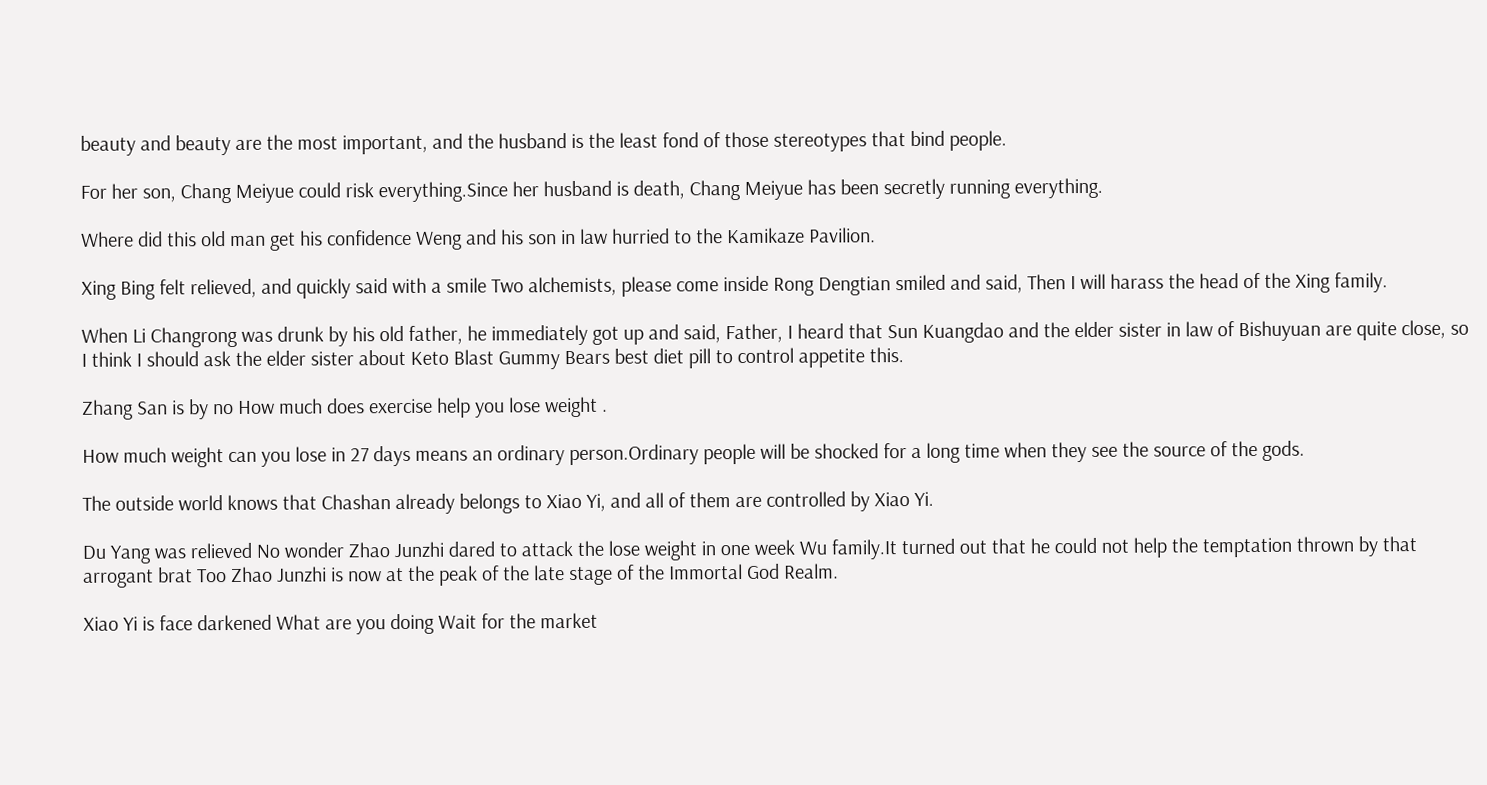beauty and beauty are the most important, and the husband is the least fond of those stereotypes that bind people.

For her son, Chang Meiyue could risk everything.Since her husband is death, Chang Meiyue has been secretly running everything.

Where did this old man get his confidence Weng and his son in law hurried to the Kamikaze Pavilion.

Xing Bing felt relieved, and quickly said with a smile Two alchemists, please come inside Rong Dengtian smiled and said, Then I will harass the head of the Xing family.

When Li Changrong was drunk by his old father, he immediately got up and said, Father, I heard that Sun Kuangdao and the elder sister in law of Bishuyuan are quite close, so I think I should ask the elder sister about Keto Blast Gummy Bears best diet pill to control appetite this.

Zhang San is by no How much does exercise help you lose weight .

How much weight can you lose in 27 days means an ordinary person.Ordinary people will be shocked for a long time when they see the source of the gods.

The outside world knows that Chashan already belongs to Xiao Yi, and all of them are controlled by Xiao Yi.

Du Yang was relieved No wonder Zhao Junzhi dared to attack the lose weight in one week Wu family.It turned out that he could not help the temptation thrown by that arrogant brat Too Zhao Junzhi is now at the peak of the late stage of the Immortal God Realm.

Xiao Yi is face darkened What are you doing Wait for the market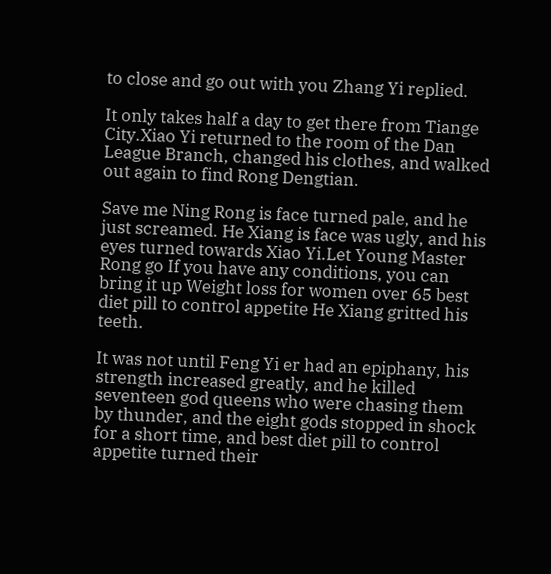to close and go out with you Zhang Yi replied.

It only takes half a day to get there from Tiange City.Xiao Yi returned to the room of the Dan League Branch, changed his clothes, and walked out again to find Rong Dengtian.

Save me Ning Rong is face turned pale, and he just screamed. He Xiang is face was ugly, and his eyes turned towards Xiao Yi.Let Young Master Rong go If you have any conditions, you can bring it up Weight loss for women over 65 best diet pill to control appetite He Xiang gritted his teeth.

It was not until Feng Yi er had an epiphany, his strength increased greatly, and he killed seventeen god queens who were chasing them by thunder, and the eight gods stopped in shock for a short time, and best diet pill to control appetite turned their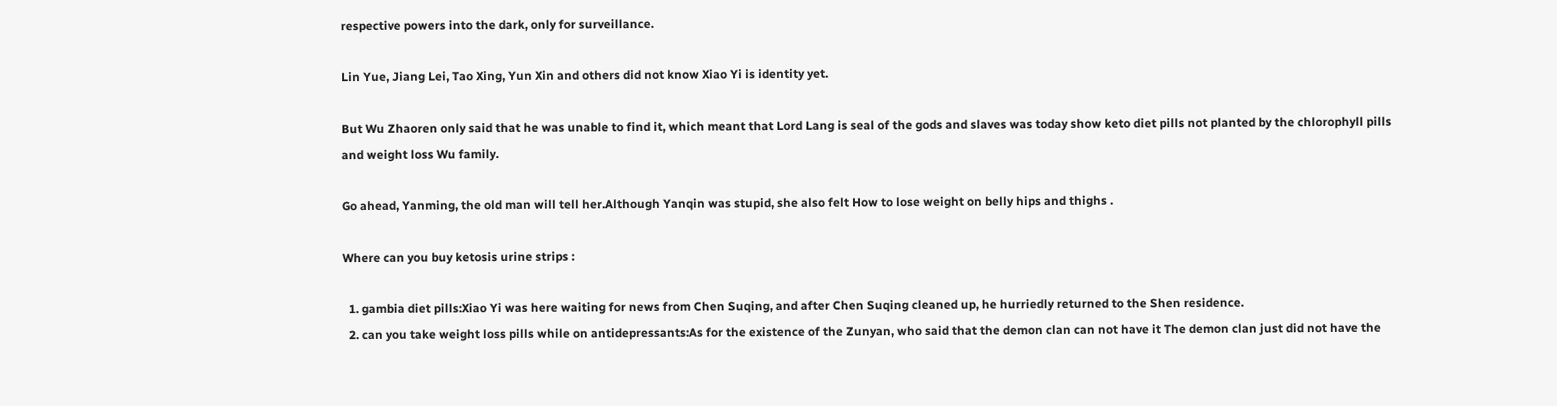respective powers into the dark, only for surveillance.

Lin Yue, Jiang Lei, Tao Xing, Yun Xin and others did not know Xiao Yi is identity yet.

But Wu Zhaoren only said that he was unable to find it, which meant that Lord Lang is seal of the gods and slaves was today show keto diet pills not planted by the chlorophyll pills and weight loss Wu family.

Go ahead, Yanming, the old man will tell her.Although Yanqin was stupid, she also felt How to lose weight on belly hips and thighs .

Where can you buy ketosis urine strips :

  1. gambia diet pills:Xiao Yi was here waiting for news from Chen Suqing, and after Chen Suqing cleaned up, he hurriedly returned to the Shen residence.
  2. can you take weight loss pills while on antidepressants:As for the existence of the Zunyan, who said that the demon clan can not have it The demon clan just did not have the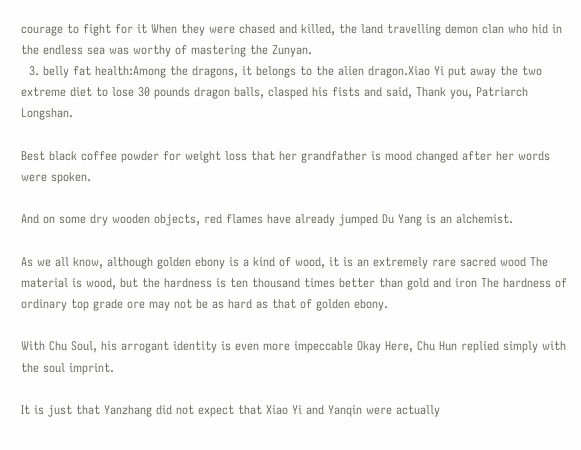courage to fight for it When they were chased and killed, the land travelling demon clan who hid in the endless sea was worthy of mastering the Zunyan.
  3. belly fat health:Among the dragons, it belongs to the alien dragon.Xiao Yi put away the two extreme diet to lose 30 pounds dragon balls, clasped his fists and said, Thank you, Patriarch Longshan.

Best black coffee powder for weight loss that her grandfather is mood changed after her words were spoken.

And on some dry wooden objects, red flames have already jumped Du Yang is an alchemist.

As we all know, although golden ebony is a kind of wood, it is an extremely rare sacred wood The material is wood, but the hardness is ten thousand times better than gold and iron The hardness of ordinary top grade ore may not be as hard as that of golden ebony.

With Chu Soul, his arrogant identity is even more impeccable Okay Here, Chu Hun replied simply with the soul imprint.

It is just that Yanzhang did not expect that Xiao Yi and Yanqin were actually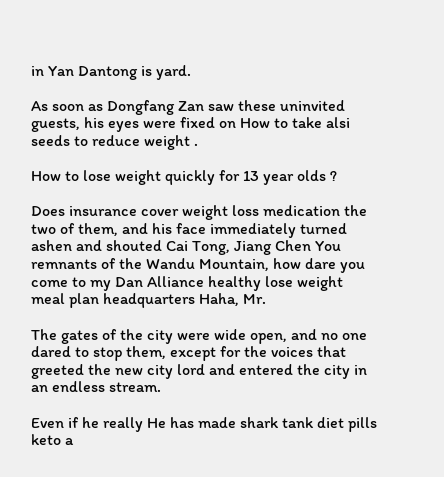in Yan Dantong is yard.

As soon as Dongfang Zan saw these uninvited guests, his eyes were fixed on How to take alsi seeds to reduce weight .

How to lose weight quickly for 13 year olds ?

Does insurance cover weight loss medication the two of them, and his face immediately turned ashen and shouted Cai Tong, Jiang Chen You remnants of the Wandu Mountain, how dare you come to my Dan Alliance healthy lose weight meal plan headquarters Haha, Mr.

The gates of the city were wide open, and no one dared to stop them, except for the voices that greeted the new city lord and entered the city in an endless stream.

Even if he really He has made shark tank diet pills keto a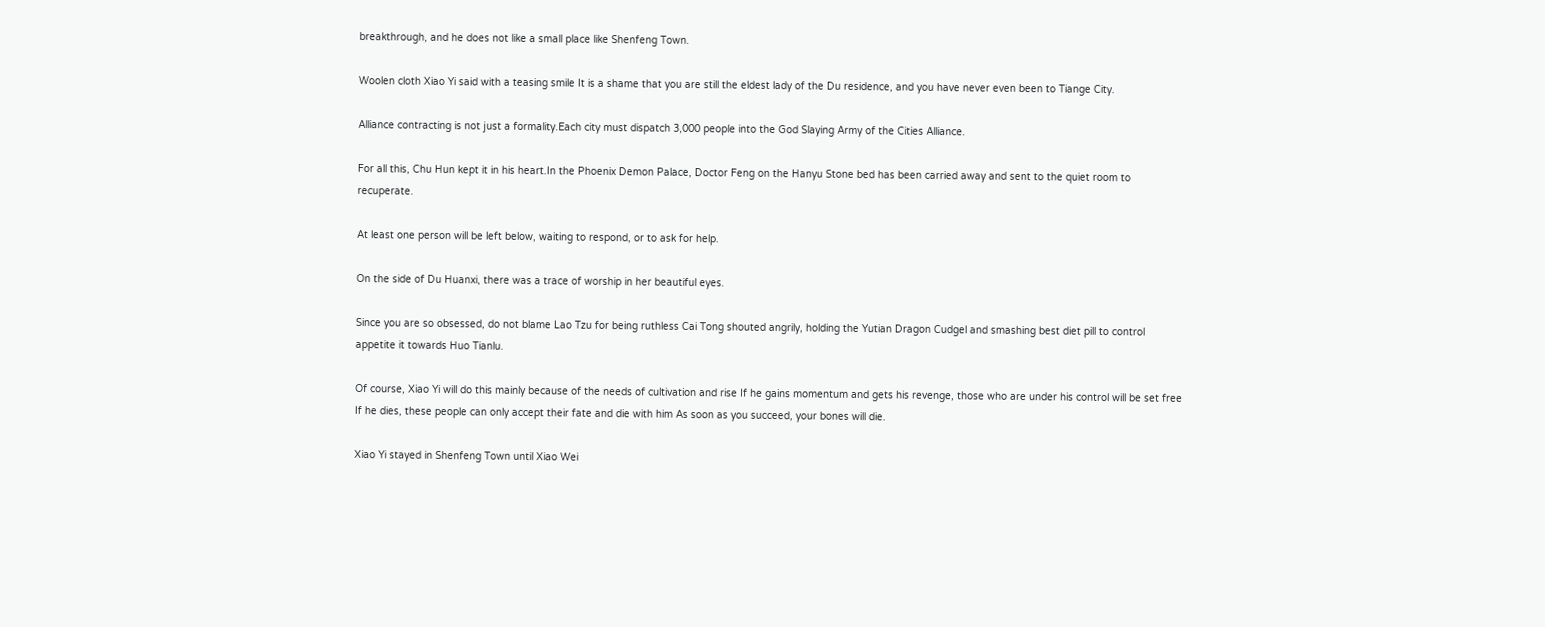breakthrough, and he does not like a small place like Shenfeng Town.

Woolen cloth Xiao Yi said with a teasing smile It is a shame that you are still the eldest lady of the Du residence, and you have never even been to Tiange City.

Alliance contracting is not just a formality.Each city must dispatch 3,000 people into the God Slaying Army of the Cities Alliance.

For all this, Chu Hun kept it in his heart.In the Phoenix Demon Palace, Doctor Feng on the Hanyu Stone bed has been carried away and sent to the quiet room to recuperate.

At least one person will be left below, waiting to respond, or to ask for help.

On the side of Du Huanxi, there was a trace of worship in her beautiful eyes.

Since you are so obsessed, do not blame Lao Tzu for being ruthless Cai Tong shouted angrily, holding the Yutian Dragon Cudgel and smashing best diet pill to control appetite it towards Huo Tianlu.

Of course, Xiao Yi will do this mainly because of the needs of cultivation and rise If he gains momentum and gets his revenge, those who are under his control will be set free If he dies, these people can only accept their fate and die with him As soon as you succeed, your bones will die.

Xiao Yi stayed in Shenfeng Town until Xiao Wei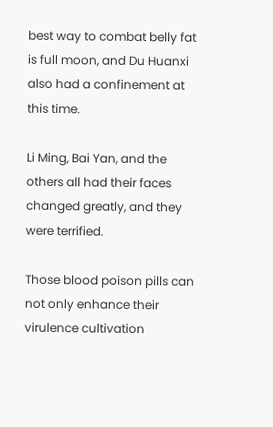best way to combat belly fat is full moon, and Du Huanxi also had a confinement at this time.

Li Ming, Bai Yan, and the others all had their faces changed greatly, and they were terrified.

Those blood poison pills can not only enhance their virulence cultivation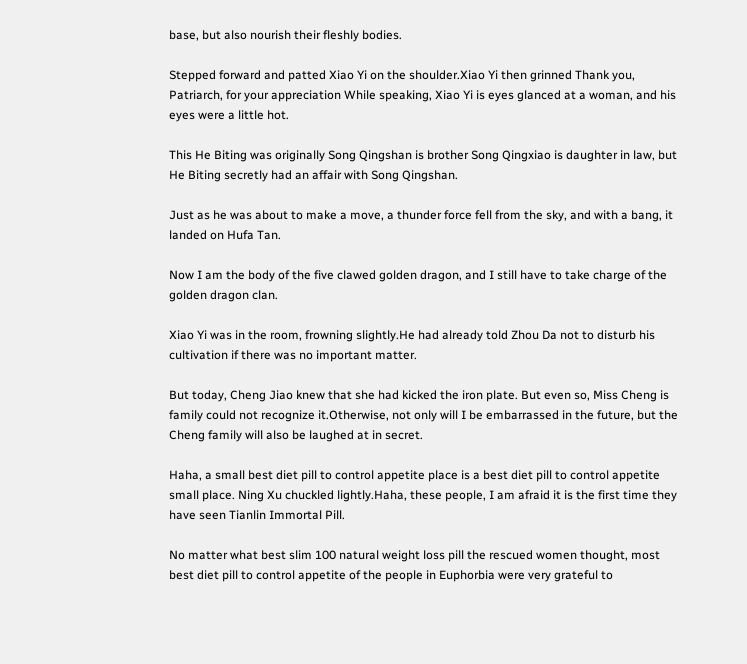base, but also nourish their fleshly bodies.

Stepped forward and patted Xiao Yi on the shoulder.Xiao Yi then grinned Thank you, Patriarch, for your appreciation While speaking, Xiao Yi is eyes glanced at a woman, and his eyes were a little hot.

This He Biting was originally Song Qingshan is brother Song Qingxiao is daughter in law, but He Biting secretly had an affair with Song Qingshan.

Just as he was about to make a move, a thunder force fell from the sky, and with a bang, it landed on Hufa Tan.

Now I am the body of the five clawed golden dragon, and I still have to take charge of the golden dragon clan.

Xiao Yi was in the room, frowning slightly.He had already told Zhou Da not to disturb his cultivation if there was no important matter.

But today, Cheng Jiao knew that she had kicked the iron plate. But even so, Miss Cheng is family could not recognize it.Otherwise, not only will I be embarrassed in the future, but the Cheng family will also be laughed at in secret.

Haha, a small best diet pill to control appetite place is a best diet pill to control appetite small place. Ning Xu chuckled lightly.Haha, these people, I am afraid it is the first time they have seen Tianlin Immortal Pill.

No matter what best slim 100 natural weight loss pill the rescued women thought, most best diet pill to control appetite of the people in Euphorbia were very grateful to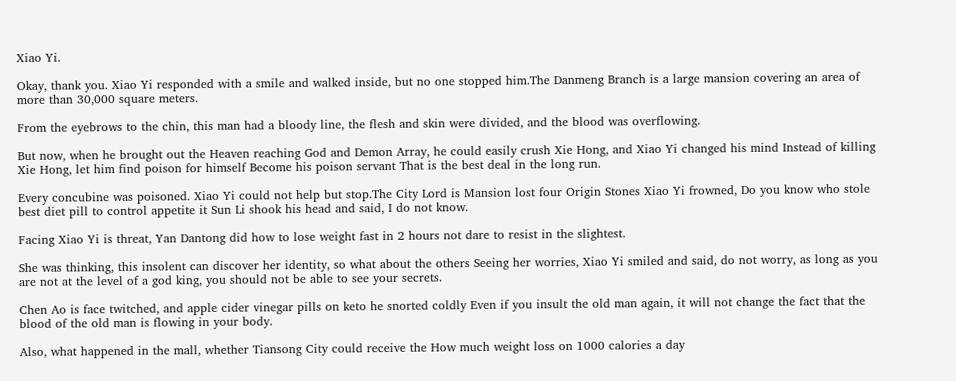Xiao Yi.

Okay, thank you. Xiao Yi responded with a smile and walked inside, but no one stopped him.The Danmeng Branch is a large mansion covering an area of more than 30,000 square meters.

From the eyebrows to the chin, this man had a bloody line, the flesh and skin were divided, and the blood was overflowing.

But now, when he brought out the Heaven reaching God and Demon Array, he could easily crush Xie Hong, and Xiao Yi changed his mind Instead of killing Xie Hong, let him find poison for himself Become his poison servant That is the best deal in the long run.

Every concubine was poisoned. Xiao Yi could not help but stop.The City Lord is Mansion lost four Origin Stones Xiao Yi frowned, Do you know who stole best diet pill to control appetite it Sun Li shook his head and said, I do not know.

Facing Xiao Yi is threat, Yan Dantong did how to lose weight fast in 2 hours not dare to resist in the slightest.

She was thinking, this insolent can discover her identity, so what about the others Seeing her worries, Xiao Yi smiled and said, do not worry, as long as you are not at the level of a god king, you should not be able to see your secrets.

Chen Ao is face twitched, and apple cider vinegar pills on keto he snorted coldly Even if you insult the old man again, it will not change the fact that the blood of the old man is flowing in your body.

Also, what happened in the mall, whether Tiansong City could receive the How much weight loss on 1000 calories a day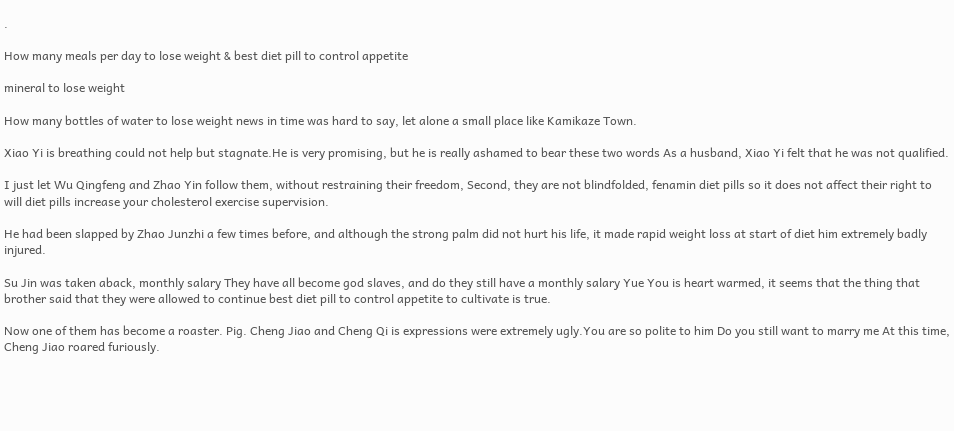.

How many meals per day to lose weight & best diet pill to control appetite

mineral to lose weight

How many bottles of water to lose weight news in time was hard to say, let alone a small place like Kamikaze Town.

Xiao Yi is breathing could not help but stagnate.He is very promising, but he is really ashamed to bear these two words As a husband, Xiao Yi felt that he was not qualified.

I just let Wu Qingfeng and Zhao Yin follow them, without restraining their freedom, Second, they are not blindfolded, fenamin diet pills so it does not affect their right to will diet pills increase your cholesterol exercise supervision.

He had been slapped by Zhao Junzhi a few times before, and although the strong palm did not hurt his life, it made rapid weight loss at start of diet him extremely badly injured.

Su Jin was taken aback, monthly salary They have all become god slaves, and do they still have a monthly salary Yue You is heart warmed, it seems that the thing that brother said that they were allowed to continue best diet pill to control appetite to cultivate is true.

Now one of them has become a roaster. Pig. Cheng Jiao and Cheng Qi is expressions were extremely ugly.You are so polite to him Do you still want to marry me At this time, Cheng Jiao roared furiously.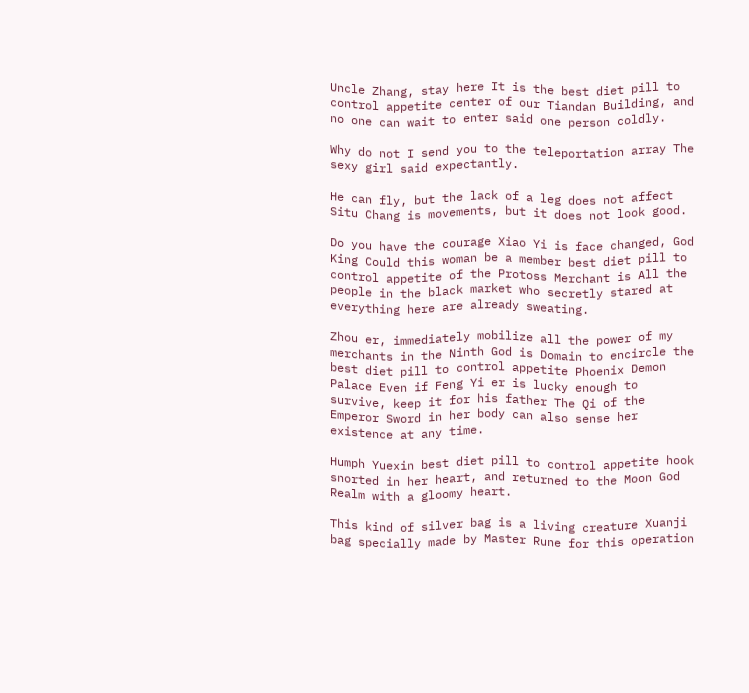Uncle Zhang, stay here It is the best diet pill to control appetite center of our Tiandan Building, and no one can wait to enter said one person coldly.

Why do not I send you to the teleportation array The sexy girl said expectantly.

He can fly, but the lack of a leg does not affect Situ Chang is movements, but it does not look good.

Do you have the courage Xiao Yi is face changed, God King Could this woman be a member best diet pill to control appetite of the Protoss Merchant is All the people in the black market who secretly stared at everything here are already sweating.

Zhou er, immediately mobilize all the power of my merchants in the Ninth God is Domain to encircle the best diet pill to control appetite Phoenix Demon Palace Even if Feng Yi er is lucky enough to survive, keep it for his father The Qi of the Emperor Sword in her body can also sense her existence at any time.

Humph Yuexin best diet pill to control appetite hook snorted in her heart, and returned to the Moon God Realm with a gloomy heart.

This kind of silver bag is a living creature Xuanji bag specially made by Master Rune for this operation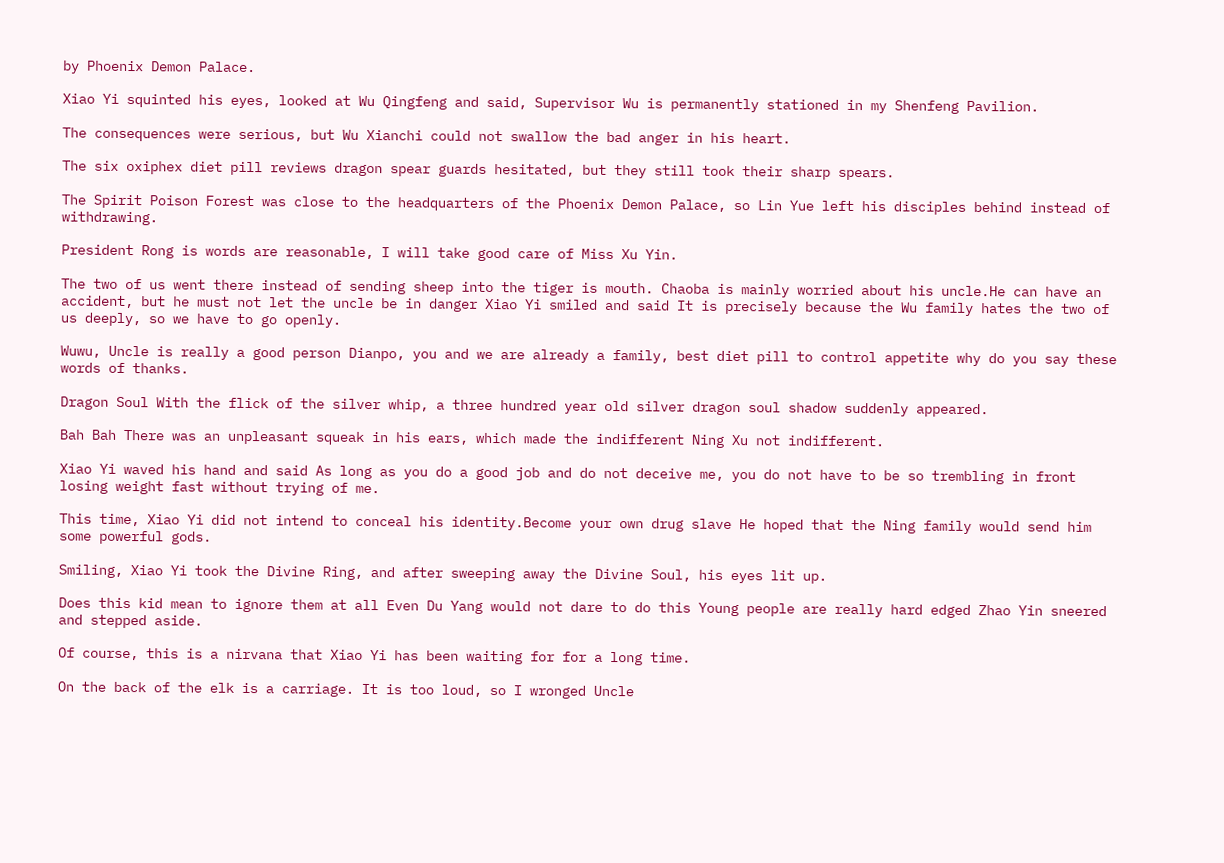by Phoenix Demon Palace.

Xiao Yi squinted his eyes, looked at Wu Qingfeng and said, Supervisor Wu is permanently stationed in my Shenfeng Pavilion.

The consequences were serious, but Wu Xianchi could not swallow the bad anger in his heart.

The six oxiphex diet pill reviews dragon spear guards hesitated, but they still took their sharp spears.

The Spirit Poison Forest was close to the headquarters of the Phoenix Demon Palace, so Lin Yue left his disciples behind instead of withdrawing.

President Rong is words are reasonable, I will take good care of Miss Xu Yin.

The two of us went there instead of sending sheep into the tiger is mouth. Chaoba is mainly worried about his uncle.He can have an accident, but he must not let the uncle be in danger Xiao Yi smiled and said It is precisely because the Wu family hates the two of us deeply, so we have to go openly.

Wuwu, Uncle is really a good person Dianpo, you and we are already a family, best diet pill to control appetite why do you say these words of thanks.

Dragon Soul With the flick of the silver whip, a three hundred year old silver dragon soul shadow suddenly appeared.

Bah Bah There was an unpleasant squeak in his ears, which made the indifferent Ning Xu not indifferent.

Xiao Yi waved his hand and said As long as you do a good job and do not deceive me, you do not have to be so trembling in front losing weight fast without trying of me.

This time, Xiao Yi did not intend to conceal his identity.Become your own drug slave He hoped that the Ning family would send him some powerful gods.

Smiling, Xiao Yi took the Divine Ring, and after sweeping away the Divine Soul, his eyes lit up.

Does this kid mean to ignore them at all Even Du Yang would not dare to do this Young people are really hard edged Zhao Yin sneered and stepped aside.

Of course, this is a nirvana that Xiao Yi has been waiting for for a long time.

On the back of the elk is a carriage. It is too loud, so I wronged Uncle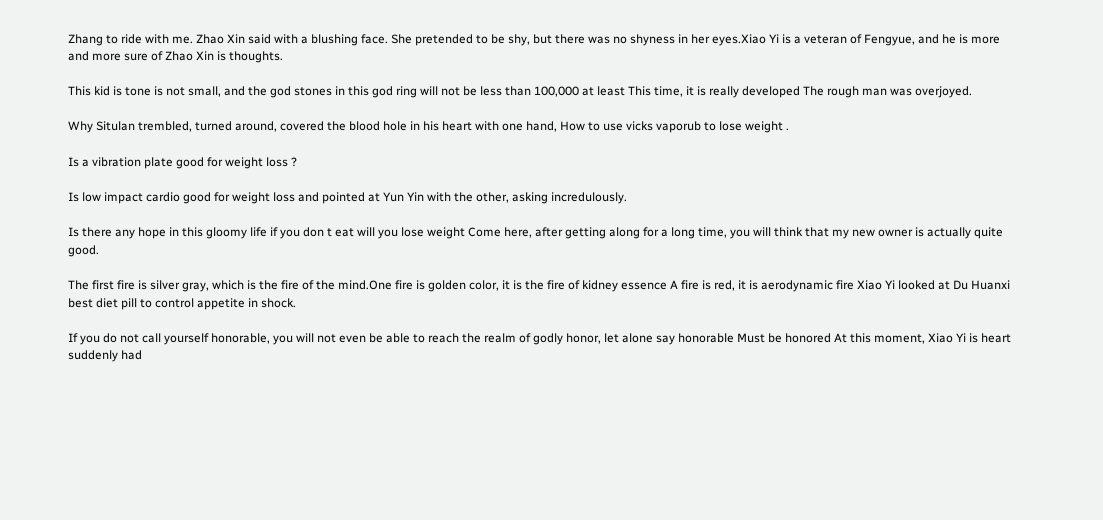Zhang to ride with me. Zhao Xin said with a blushing face. She pretended to be shy, but there was no shyness in her eyes.Xiao Yi is a veteran of Fengyue, and he is more and more sure of Zhao Xin is thoughts.

This kid is tone is not small, and the god stones in this god ring will not be less than 100,000 at least This time, it is really developed The rough man was overjoyed.

Why Situlan trembled, turned around, covered the blood hole in his heart with one hand, How to use vicks vaporub to lose weight .

Is a vibration plate good for weight loss ?

Is low impact cardio good for weight loss and pointed at Yun Yin with the other, asking incredulously.

Is there any hope in this gloomy life if you don t eat will you lose weight Come here, after getting along for a long time, you will think that my new owner is actually quite good.

The first fire is silver gray, which is the fire of the mind.One fire is golden color, it is the fire of kidney essence A fire is red, it is aerodynamic fire Xiao Yi looked at Du Huanxi best diet pill to control appetite in shock.

If you do not call yourself honorable, you will not even be able to reach the realm of godly honor, let alone say honorable Must be honored At this moment, Xiao Yi is heart suddenly had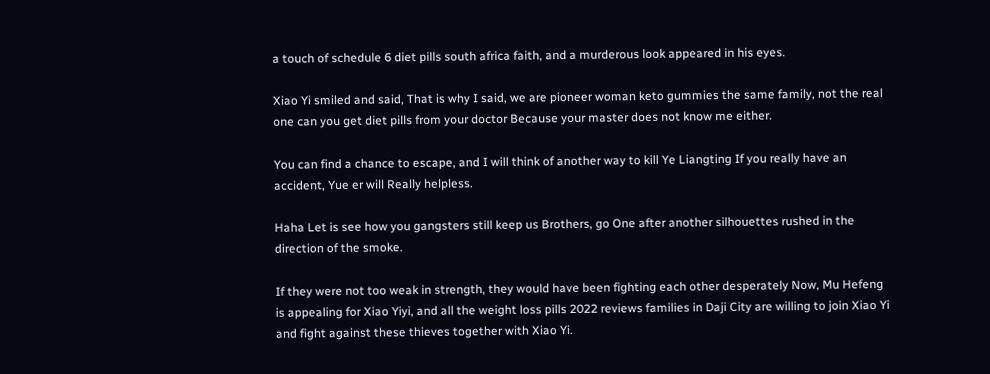a touch of schedule 6 diet pills south africa faith, and a murderous look appeared in his eyes.

Xiao Yi smiled and said, That is why I said, we are pioneer woman keto gummies the same family, not the real one can you get diet pills from your doctor Because your master does not know me either.

You can find a chance to escape, and I will think of another way to kill Ye Liangting If you really have an accident, Yue er will Really helpless.

Haha Let is see how you gangsters still keep us Brothers, go One after another silhouettes rushed in the direction of the smoke.

If they were not too weak in strength, they would have been fighting each other desperately Now, Mu Hefeng is appealing for Xiao Yiyi, and all the weight loss pills 2022 reviews families in Daji City are willing to join Xiao Yi and fight against these thieves together with Xiao Yi.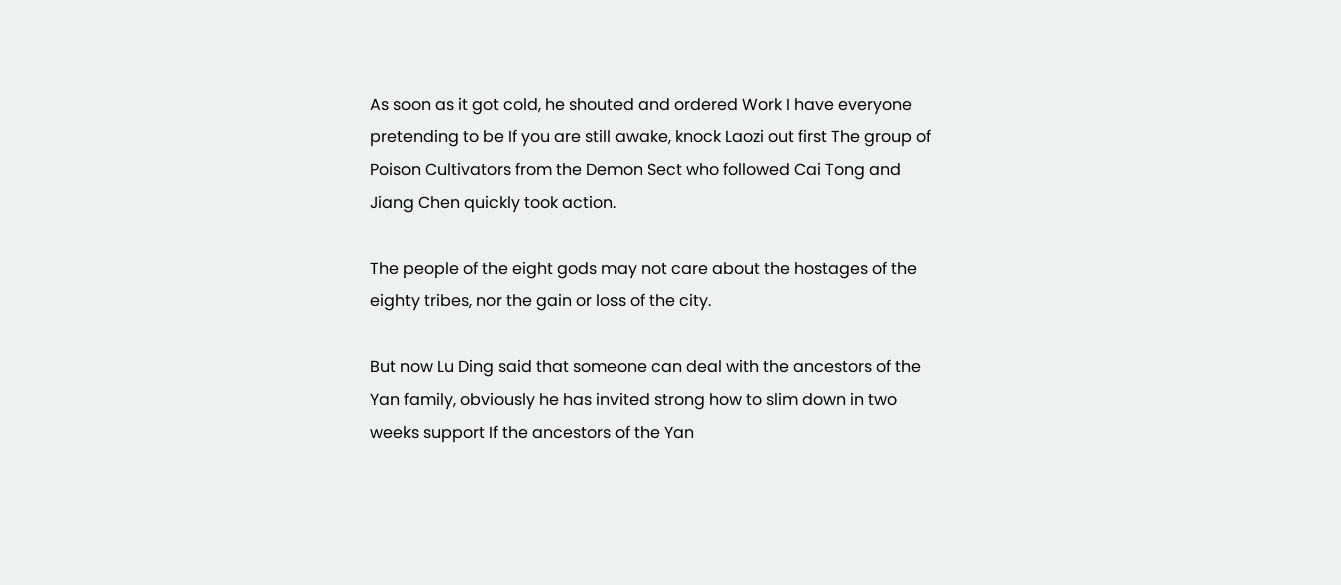As soon as it got cold, he shouted and ordered Work I have everyone pretending to be If you are still awake, knock Laozi out first The group of Poison Cultivators from the Demon Sect who followed Cai Tong and Jiang Chen quickly took action.

The people of the eight gods may not care about the hostages of the eighty tribes, nor the gain or loss of the city.

But now Lu Ding said that someone can deal with the ancestors of the Yan family, obviously he has invited strong how to slim down in two weeks support If the ancestors of the Yan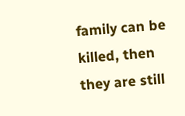family can be killed, then they are still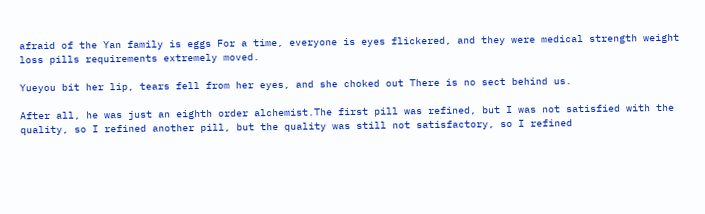afraid of the Yan family is eggs For a time, everyone is eyes flickered, and they were medical strength weight loss pills requirements extremely moved.

Yueyou bit her lip, tears fell from her eyes, and she choked out There is no sect behind us.

After all, he was just an eighth order alchemist.The first pill was refined, but I was not satisfied with the quality, so I refined another pill, but the quality was still not satisfactory, so I refined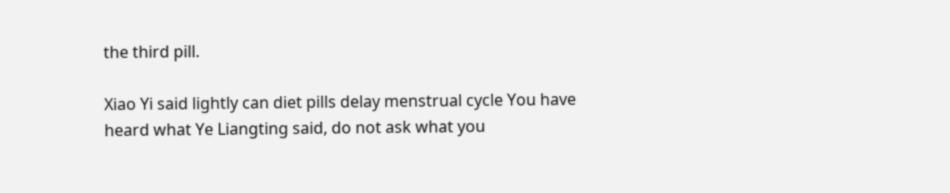the third pill.

Xiao Yi said lightly can diet pills delay menstrual cycle You have heard what Ye Liangting said, do not ask what you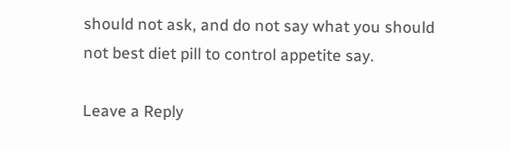should not ask, and do not say what you should not best diet pill to control appetite say.

Leave a Reply